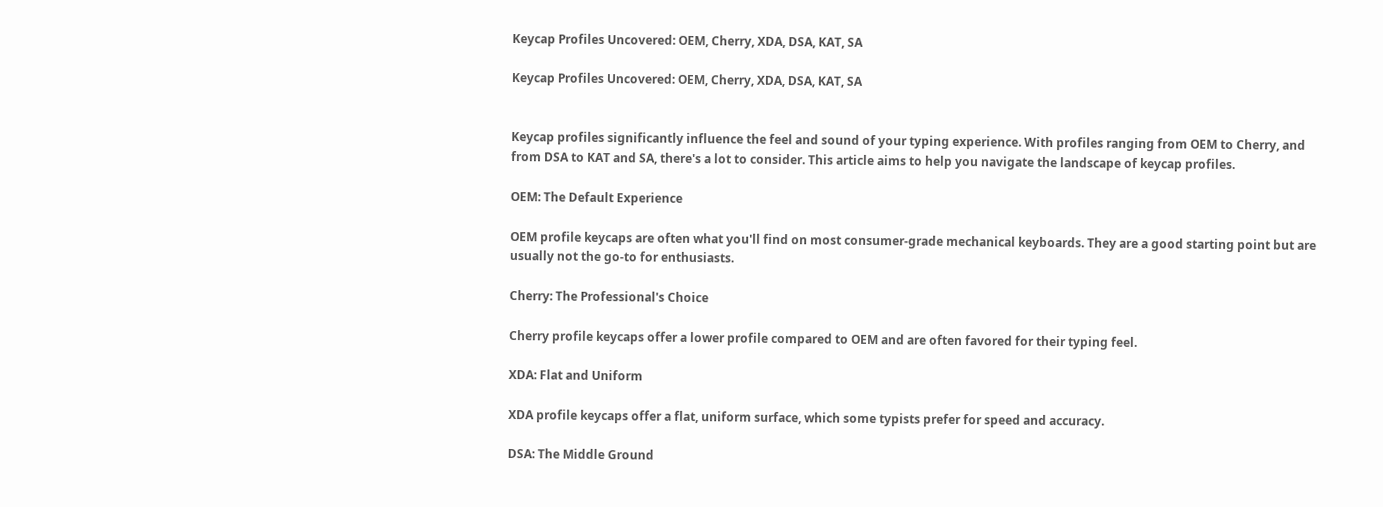Keycap Profiles Uncovered: OEM, Cherry, XDA, DSA, KAT, SA

Keycap Profiles Uncovered: OEM, Cherry, XDA, DSA, KAT, SA


Keycap profiles significantly influence the feel and sound of your typing experience. With profiles ranging from OEM to Cherry, and from DSA to KAT and SA, there's a lot to consider. This article aims to help you navigate the landscape of keycap profiles.

OEM: The Default Experience

OEM profile keycaps are often what you'll find on most consumer-grade mechanical keyboards. They are a good starting point but are usually not the go-to for enthusiasts.

Cherry: The Professional's Choice

Cherry profile keycaps offer a lower profile compared to OEM and are often favored for their typing feel.

XDA: Flat and Uniform

XDA profile keycaps offer a flat, uniform surface, which some typists prefer for speed and accuracy.

DSA: The Middle Ground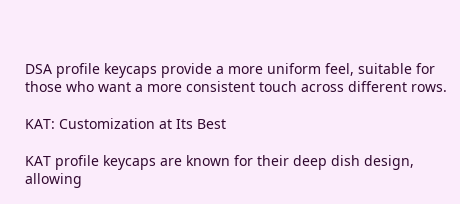DSA profile keycaps provide a more uniform feel, suitable for those who want a more consistent touch across different rows.

KAT: Customization at Its Best

KAT profile keycaps are known for their deep dish design, allowing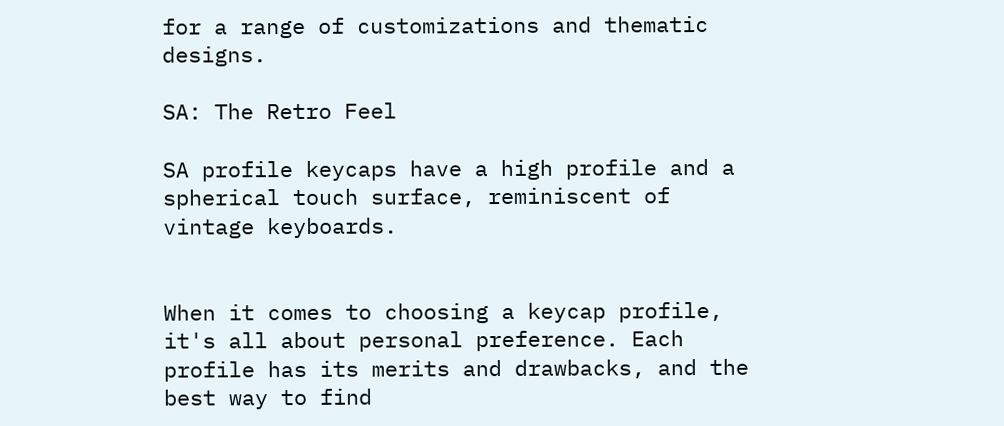for a range of customizations and thematic designs.

SA: The Retro Feel

SA profile keycaps have a high profile and a spherical touch surface, reminiscent of vintage keyboards.


When it comes to choosing a keycap profile, it's all about personal preference. Each profile has its merits and drawbacks, and the best way to find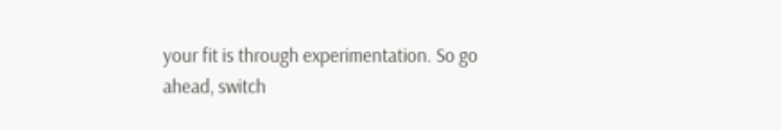your fit is through experimentation. So go ahead, switch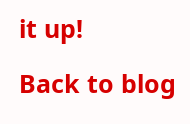it up!

Back to blog